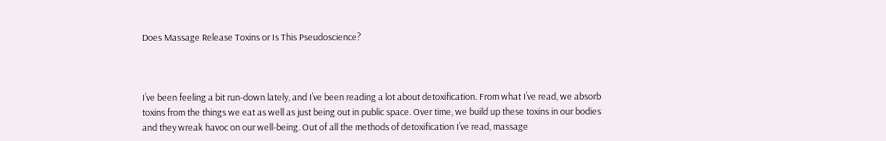Does Massage Release Toxins or Is This Pseudoscience?



I’ve been feeling a bit run-down lately, and I’ve been reading a lot about detoxification. From what I’ve read, we absorb toxins from the things we eat as well as just being out in public space. Over time, we build up these toxins in our bodies and they wreak havoc on our well-being. Out of all the methods of detoxification I’ve read, massage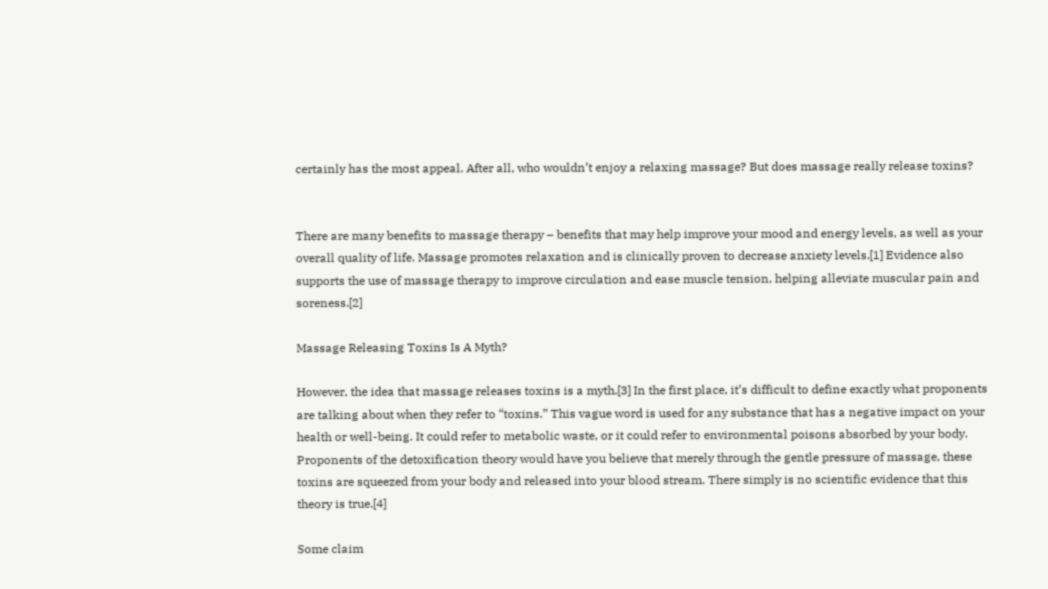certainly has the most appeal. After all, who wouldn’t enjoy a relaxing massage? But does massage really release toxins?


There are many benefits to massage therapy – benefits that may help improve your mood and energy levels, as well as your overall quality of life. Massage promotes relaxation and is clinically proven to decrease anxiety levels.[1] Evidence also supports the use of massage therapy to improve circulation and ease muscle tension, helping alleviate muscular pain and soreness.[2]

Massage Releasing Toxins Is A Myth?

However, the idea that massage releases toxins is a myth.[3] In the first place, it’s difficult to define exactly what proponents are talking about when they refer to “toxins.” This vague word is used for any substance that has a negative impact on your health or well-being. It could refer to metabolic waste, or it could refer to environmental poisons absorbed by your body. Proponents of the detoxification theory would have you believe that merely through the gentle pressure of massage, these toxins are squeezed from your body and released into your blood stream. There simply is no scientific evidence that this theory is true.[4]

Some claim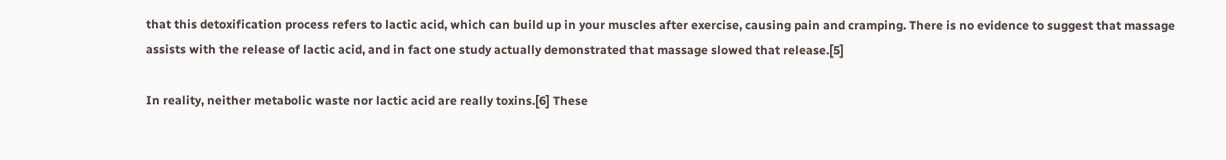that this detoxification process refers to lactic acid, which can build up in your muscles after exercise, causing pain and cramping. There is no evidence to suggest that massage assists with the release of lactic acid, and in fact one study actually demonstrated that massage slowed that release.[5]

In reality, neither metabolic waste nor lactic acid are really toxins.[6] These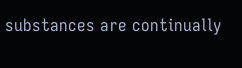substances are continually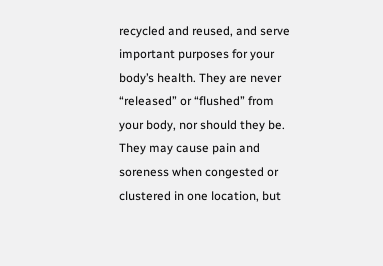recycled and reused, and serve important purposes for your body’s health. They are never “released” or “flushed” from your body, nor should they be. They may cause pain and soreness when congested or clustered in one location, but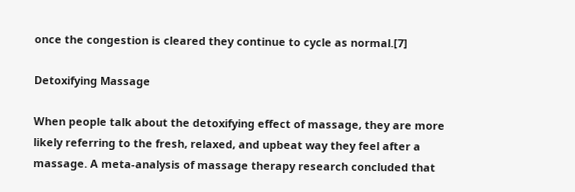once the congestion is cleared they continue to cycle as normal.[7]

Detoxifying Massage

When people talk about the detoxifying effect of massage, they are more likely referring to the fresh, relaxed, and upbeat way they feel after a massage. A meta-analysis of massage therapy research concluded that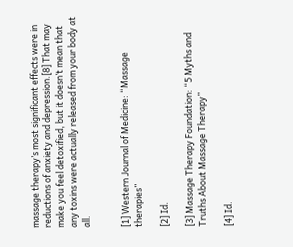massage therapy’s most significant effects were in reductions of anxiety and depression.[8] That may make you feel detoxified, but it doesn’t mean that any toxins were actually released from your body at all.


[1] Western Journal of Medicine: “Massage therapies”

[2] Id.

[3] Massage Therapy Foundation: “5 Myths and Truths About Massage Therapy”

[4] Id.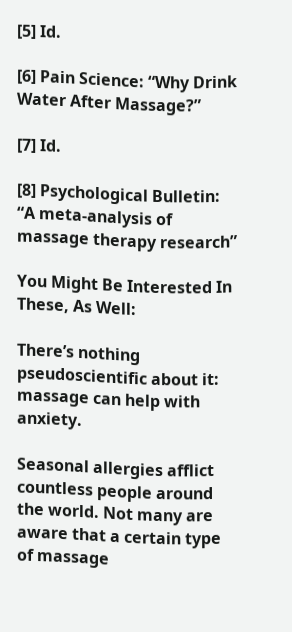[5] Id.

[6] Pain Science: “Why Drink Water After Massage?”

[7] Id.

[8] Psychological Bulletin: “A meta-analysis of massage therapy research”

You Might Be Interested In These, As Well:

There’s nothing pseudoscientific about it: massage can help with anxiety.

Seasonal allergies afflict countless people around the world. Not many are aware that a certain type of massage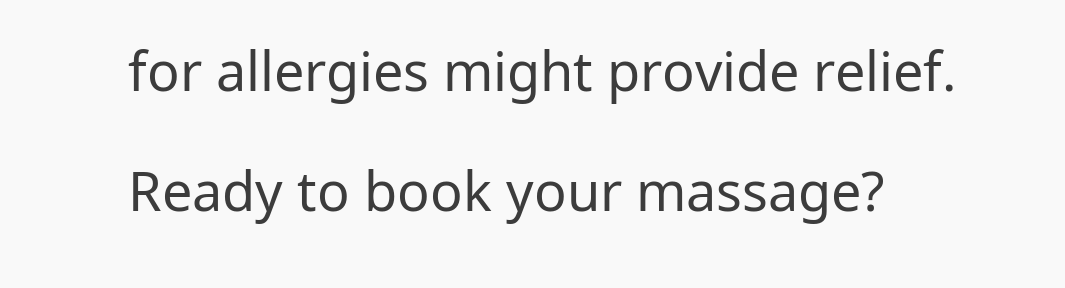for allergies might provide relief.

Ready to book your massage?